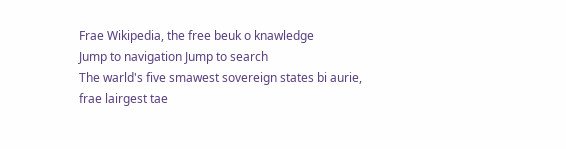Frae Wikipedia, the free beuk o knawledge
Jump to navigation Jump to search
The warld's five smawest sovereign states bi aurie, frae lairgest tae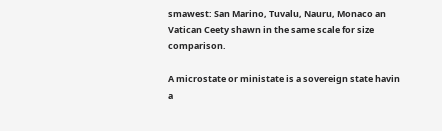smawest: San Marino, Tuvalu, Nauru, Monaco an Vatican Ceety shawn in the same scale for size comparison.

A microstate or ministate is a sovereign state havin a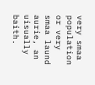very smaa population or very smaa laund aurie, an uisually baith.